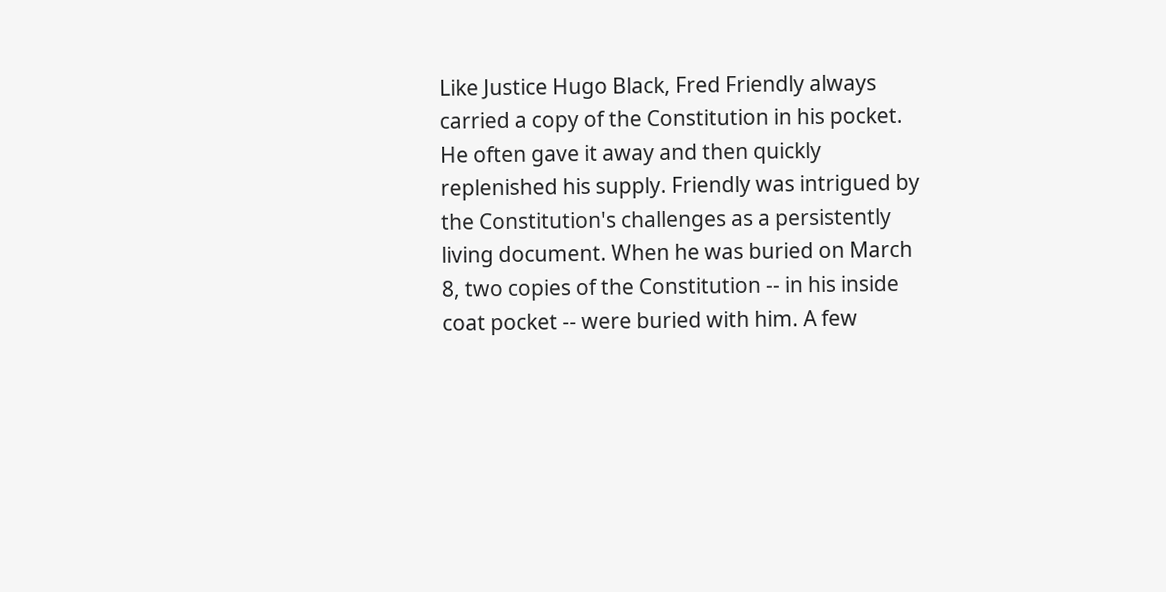Like Justice Hugo Black, Fred Friendly always carried a copy of the Constitution in his pocket. He often gave it away and then quickly replenished his supply. Friendly was intrigued by the Constitution's challenges as a persistently living document. When he was buried on March 8, two copies of the Constitution -- in his inside coat pocket -- were buried with him. A few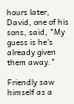hours later, David, one of his sons, said, "My guess is he's already given them away."

Friendly saw himself as a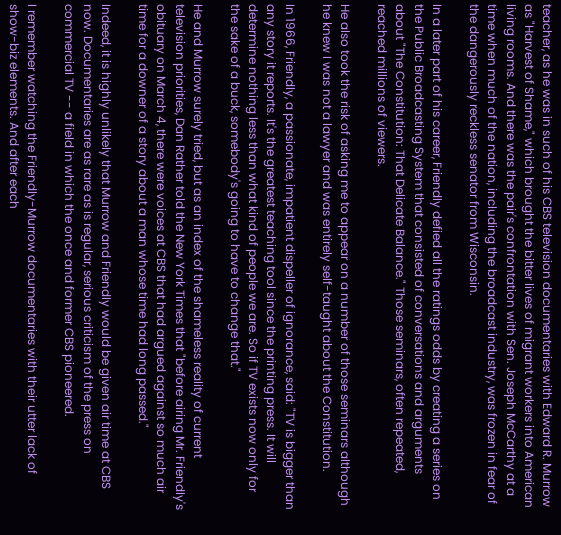teacher, as he was in such of his CBS television documentaries with Edward R. Murrow as "Harvest of Shame," which brought the bitter lives of migrant workers into American living rooms. And there was the pair's confrontation with Sen. Joseph McCarthy at a time when much of the nation, including the broadcast industry, was frozen in fear of the dangerously reckless senator from Wisconsin.

In a later part of his career, Friendly defied all the ratings odds by creating a series on the Public Broadcasting System that consisted of conversations and arguments about "The Constitution: That Delicate Balance." Those seminars, often repeated, reached millions of viewers.

He also took the risk of asking me to appear on a number of those seminars although he knew I was not a lawyer and was entirely self-taught about the Constitution.

In 1966, Friendly, a passionate, impatient dispeller of ignorance, said: "TV is bigger than any story it reports. It's the greatest teaching tool since the printing press. It will determine nothing less than what kind of people we are. So if TV exists now only for the sake of a buck, somebody's going to have to change that."

He and Murrow surely tried, but as an index of the shameless reality of current television priorities, Dan Rather told the New York Times that "before airing Mr. Friendly's obituary on March 4, there were voices at CBS that had argued against so much air time for a downer of a story about a man whose time had long passed."

Indeed, it is highly unlikely that Murrow and Friendly would be given air time at CBS now. Documentaries are as rare as is regular, serious criticism of the press on commercial TV -- a field in which the once and former CBS pioneered.

I remember watching the Friendly-Murrow documentaries with their utter lack of show-biz elements. And after each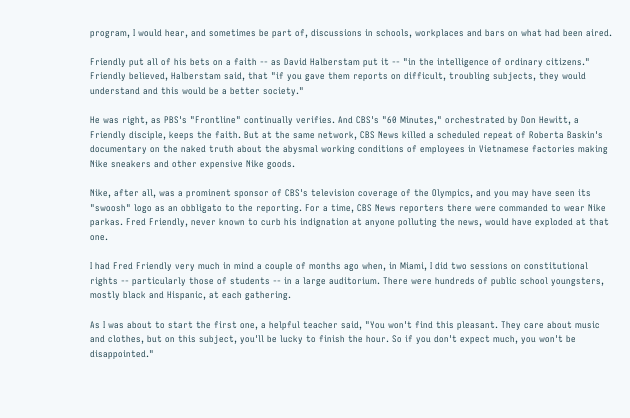program, I would hear, and sometimes be part of, discussions in schools, workplaces and bars on what had been aired.

Friendly put all of his bets on a faith -- as David Halberstam put it -- "in the intelligence of ordinary citizens." Friendly believed, Halberstam said, that "if you gave them reports on difficult, troubling subjects, they would understand and this would be a better society."

He was right, as PBS's "Frontline" continually verifies. And CBS's "60 Minutes," orchestrated by Don Hewitt, a Friendly disciple, keeps the faith. But at the same network, CBS News killed a scheduled repeat of Roberta Baskin's documentary on the naked truth about the abysmal working conditions of employees in Vietnamese factories making Nike sneakers and other expensive Nike goods.

Nike, after all, was a prominent sponsor of CBS's television coverage of the Olympics, and you may have seen its "swoosh" logo as an obbligato to the reporting. For a time, CBS News reporters there were commanded to wear Nike parkas. Fred Friendly, never known to curb his indignation at anyone polluting the news, would have exploded at that one.

I had Fred Friendly very much in mind a couple of months ago when, in Miami, I did two sessions on constitutional rights -- particularly those of students -- in a large auditorium. There were hundreds of public school youngsters, mostly black and Hispanic, at each gathering.

As I was about to start the first one, a helpful teacher said, "You won't find this pleasant. They care about music and clothes, but on this subject, you'll be lucky to finish the hour. So if you don't expect much, you won't be disappointed."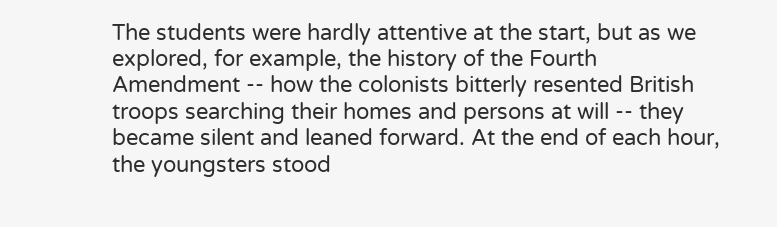The students were hardly attentive at the start, but as we explored, for example, the history of the Fourth Amendment -- how the colonists bitterly resented British troops searching their homes and persons at will -- they became silent and leaned forward. At the end of each hour, the youngsters stood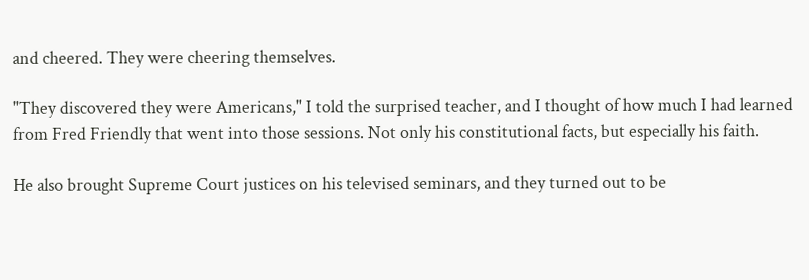and cheered. They were cheering themselves.

"They discovered they were Americans," I told the surprised teacher, and I thought of how much I had learned from Fred Friendly that went into those sessions. Not only his constitutional facts, but especially his faith.

He also brought Supreme Court justices on his televised seminars, and they turned out to be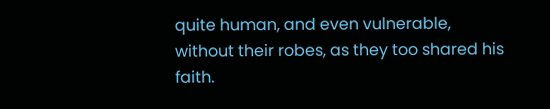quite human, and even vulnerable, without their robes, as they too shared his faith.